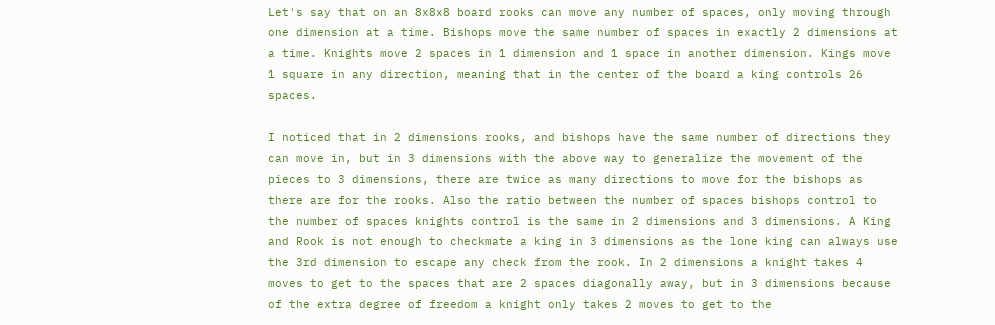Let's say that on an 8x8x8 board rooks can move any number of spaces, only moving through one dimension at a time. Bishops move the same number of spaces in exactly 2 dimensions at a time. Knights move 2 spaces in 1 dimension and 1 space in another dimension. Kings move 1 square in any direction, meaning that in the center of the board a king controls 26 spaces.

I noticed that in 2 dimensions rooks, and bishops have the same number of directions they can move in, but in 3 dimensions with the above way to generalize the movement of the pieces to 3 dimensions, there are twice as many directions to move for the bishops as there are for the rooks. Also the ratio between the number of spaces bishops control to the number of spaces knights control is the same in 2 dimensions and 3 dimensions. A King and Rook is not enough to checkmate a king in 3 dimensions as the lone king can always use the 3rd dimension to escape any check from the rook. In 2 dimensions a knight takes 4 moves to get to the spaces that are 2 spaces diagonally away, but in 3 dimensions because of the extra degree of freedom a knight only takes 2 moves to get to the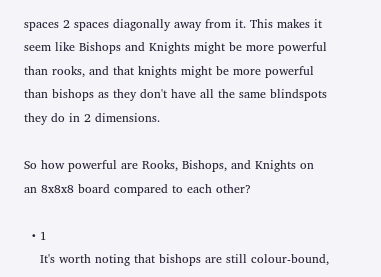spaces 2 spaces diagonally away from it. This makes it seem like Bishops and Knights might be more powerful than rooks, and that knights might be more powerful than bishops as they don't have all the same blindspots they do in 2 dimensions.

So how powerful are Rooks, Bishops, and Knights on an 8x8x8 board compared to each other?

  • 1
    It's worth noting that bishops are still colour-bound,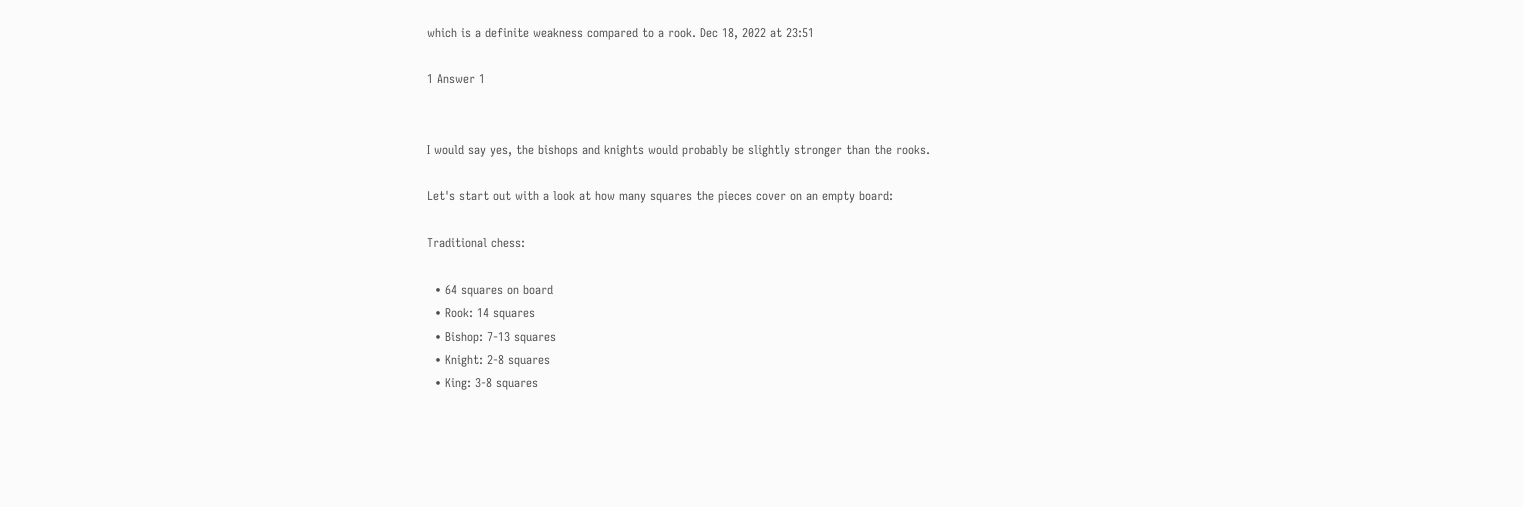which is a definite weakness compared to a rook. Dec 18, 2022 at 23:51

1 Answer 1


I would say yes, the bishops and knights would probably be slightly stronger than the rooks.

Let's start out with a look at how many squares the pieces cover on an empty board:

Traditional chess:

  • 64 squares on board
  • Rook: 14 squares
  • Bishop: 7-13 squares
  • Knight: 2-8 squares
  • King: 3-8 squares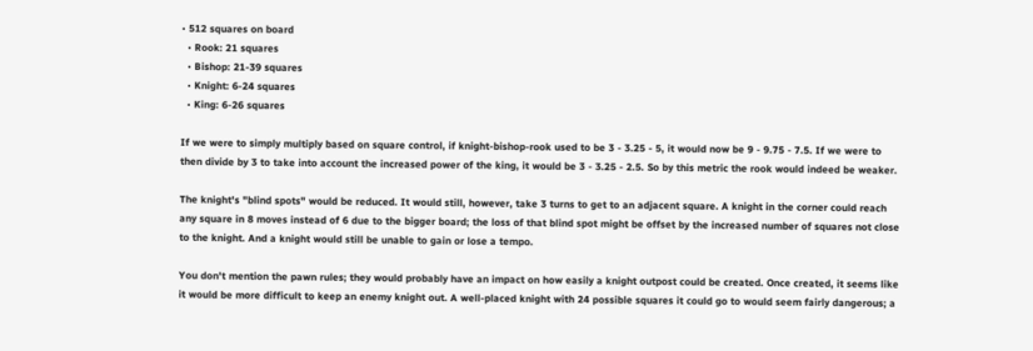• 512 squares on board
  • Rook: 21 squares
  • Bishop: 21-39 squares
  • Knight: 6-24 squares
  • King: 6-26 squares

If we were to simply multiply based on square control, if knight-bishop-rook used to be 3 - 3.25 - 5, it would now be 9 - 9.75 - 7.5. If we were to then divide by 3 to take into account the increased power of the king, it would be 3 - 3.25 - 2.5. So by this metric the rook would indeed be weaker.

The knight's "blind spots" would be reduced. It would still, however, take 3 turns to get to an adjacent square. A knight in the corner could reach any square in 8 moves instead of 6 due to the bigger board; the loss of that blind spot might be offset by the increased number of squares not close to the knight. And a knight would still be unable to gain or lose a tempo.

You don't mention the pawn rules; they would probably have an impact on how easily a knight outpost could be created. Once created, it seems like it would be more difficult to keep an enemy knight out. A well-placed knight with 24 possible squares it could go to would seem fairly dangerous; a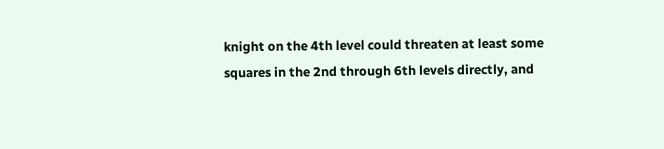knight on the 4th level could threaten at least some squares in the 2nd through 6th levels directly, and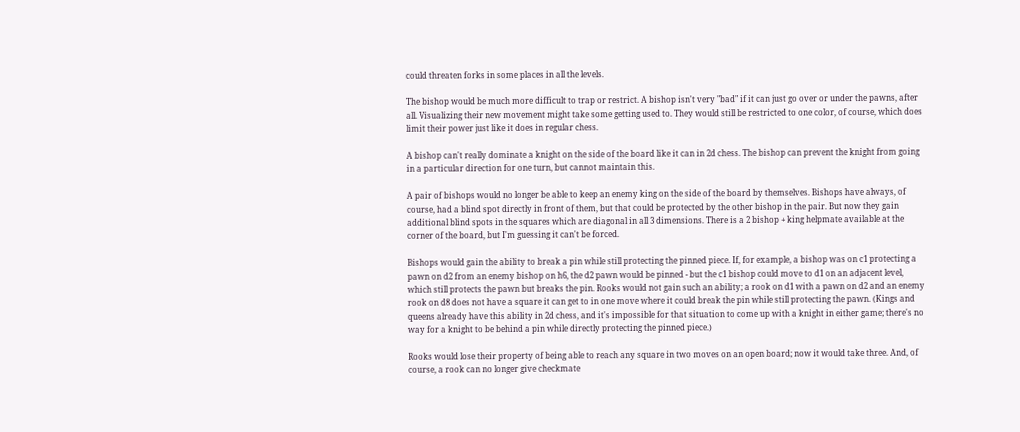could threaten forks in some places in all the levels.

The bishop would be much more difficult to trap or restrict. A bishop isn't very "bad" if it can just go over or under the pawns, after all. Visualizing their new movement might take some getting used to. They would still be restricted to one color, of course, which does limit their power just like it does in regular chess.

A bishop can't really dominate a knight on the side of the board like it can in 2d chess. The bishop can prevent the knight from going in a particular direction for one turn, but cannot maintain this.

A pair of bishops would no longer be able to keep an enemy king on the side of the board by themselves. Bishops have always, of course, had a blind spot directly in front of them, but that could be protected by the other bishop in the pair. But now they gain additional blind spots in the squares which are diagonal in all 3 dimensions. There is a 2 bishop + king helpmate available at the corner of the board, but I'm guessing it can't be forced.

Bishops would gain the ability to break a pin while still protecting the pinned piece. If, for example, a bishop was on c1 protecting a pawn on d2 from an enemy bishop on h6, the d2 pawn would be pinned - but the c1 bishop could move to d1 on an adjacent level, which still protects the pawn but breaks the pin. Rooks would not gain such an ability; a rook on d1 with a pawn on d2 and an enemy rook on d8 does not have a square it can get to in one move where it could break the pin while still protecting the pawn. (Kings and queens already have this ability in 2d chess, and it's impossible for that situation to come up with a knight in either game; there's no way for a knight to be behind a pin while directly protecting the pinned piece.)

Rooks would lose their property of being able to reach any square in two moves on an open board; now it would take three. And, of course, a rook can no longer give checkmate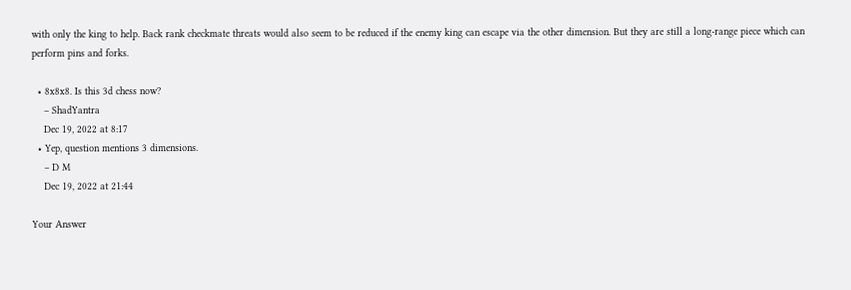with only the king to help. Back rank checkmate threats would also seem to be reduced if the enemy king can escape via the other dimension. But they are still a long-range piece which can perform pins and forks.

  • 8x8x8. Is this 3d chess now?
    – ShadYantra
    Dec 19, 2022 at 8:17
  • Yep, question mentions 3 dimensions.
    – D M
    Dec 19, 2022 at 21:44

Your Answer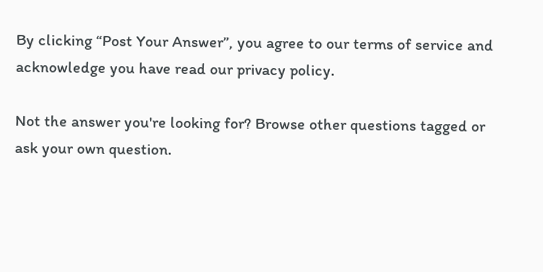By clicking “Post Your Answer”, you agree to our terms of service and acknowledge you have read our privacy policy.

Not the answer you're looking for? Browse other questions tagged or ask your own question.